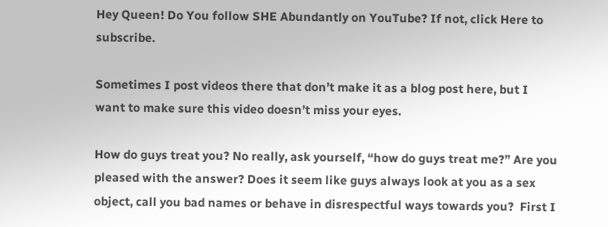Hey Queen! Do You follow SHE Abundantly on YouTube? If not, click Here to subscribe.

Sometimes I post videos there that don’t make it as a blog post here, but I want to make sure this video doesn’t miss your eyes.

How do guys treat you? No really, ask yourself, “how do guys treat me?” Are you pleased with the answer? Does it seem like guys always look at you as a sex object, call you bad names or behave in disrespectful ways towards you?  First I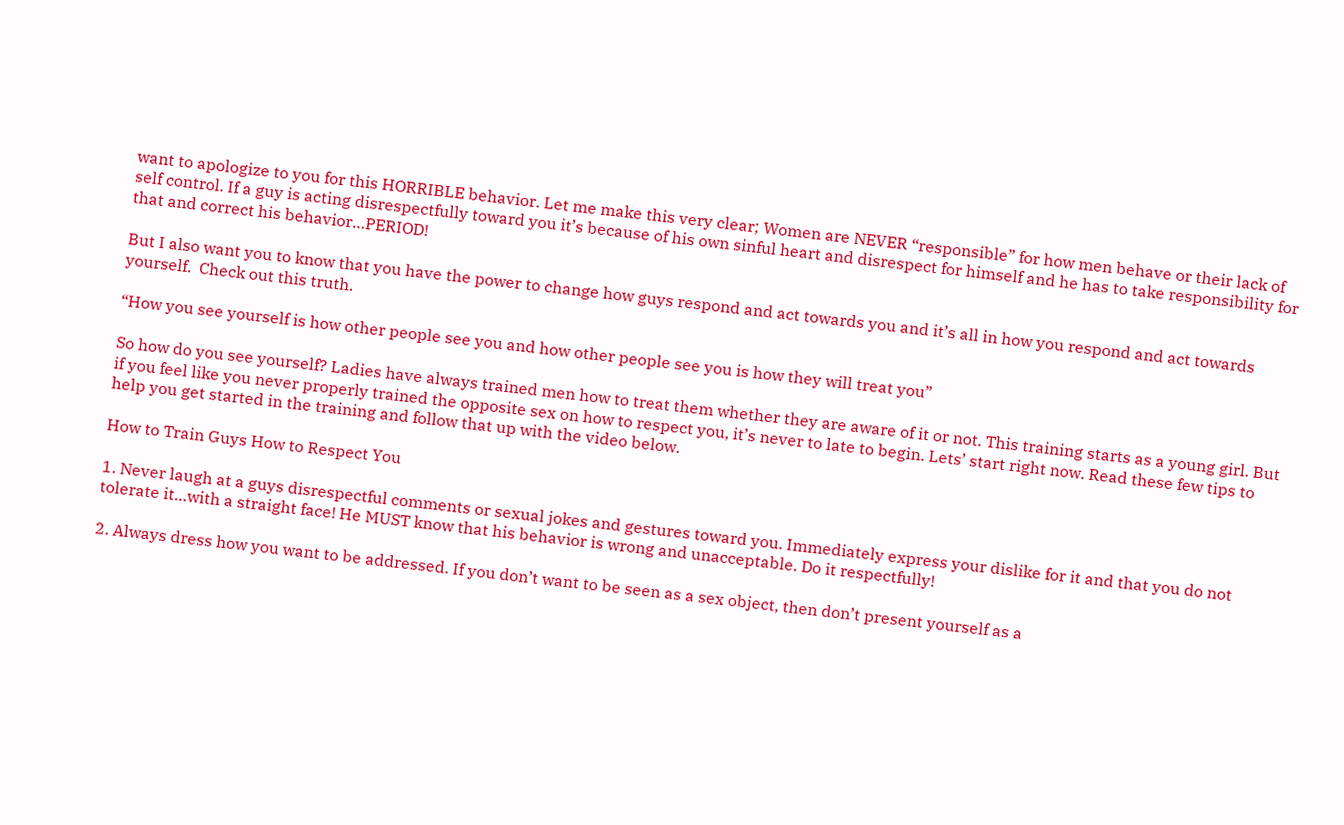want to apologize to you for this HORRIBLE behavior. Let me make this very clear; Women are NEVER “responsible” for how men behave or their lack of self control. If a guy is acting disrespectfully toward you it’s because of his own sinful heart and disrespect for himself and he has to take responsibility for that and correct his behavior…PERIOD!

But I also want you to know that you have the power to change how guys respond and act towards you and it’s all in how you respond and act towards yourself.  Check out this truth.

“How you see yourself is how other people see you and how other people see you is how they will treat you”

So how do you see yourself? Ladies have always trained men how to treat them whether they are aware of it or not. This training starts as a young girl. But if you feel like you never properly trained the opposite sex on how to respect you, it’s never to late to begin. Lets’ start right now. Read these few tips to help you get started in the training and follow that up with the video below.

How to Train Guys How to Respect You

1. Never laugh at a guys disrespectful comments or sexual jokes and gestures toward you. Immediately express your dislike for it and that you do not tolerate it…with a straight face! He MUST know that his behavior is wrong and unacceptable. Do it respectfully!

2. Always dress how you want to be addressed. If you don’t want to be seen as a sex object, then don’t present yourself as a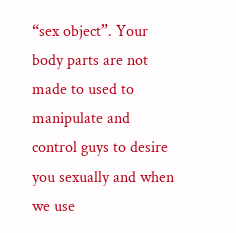“sex object”. Your body parts are not made to used to manipulate and control guys to desire you sexually and when we use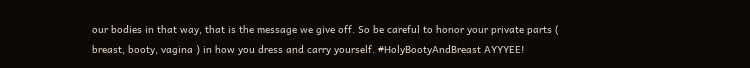our bodies in that way, that is the message we give off. So be careful to honor your private parts ( breast, booty, vagina ) in how you dress and carry yourself. #HolyBootyAndBreast AYYYEE!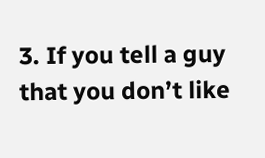3. If you tell a guy that you don’t like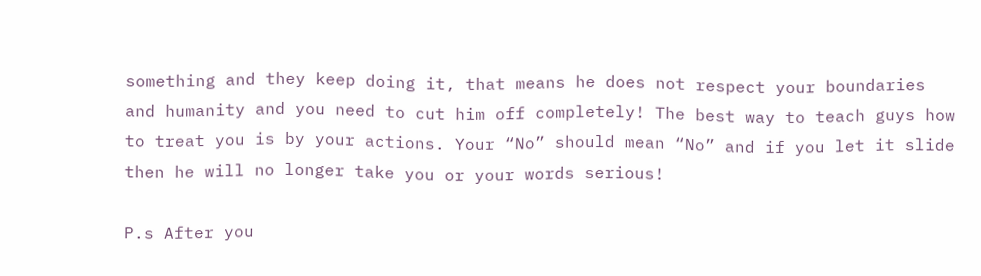something and they keep doing it, that means he does not respect your boundaries and humanity and you need to cut him off completely! The best way to teach guys how to treat you is by your actions. Your “No” should mean “No” and if you let it slide then he will no longer take you or your words serious!

P.s After you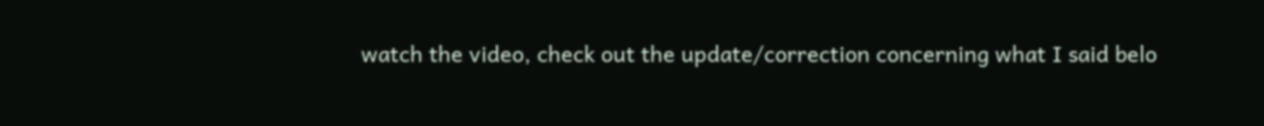watch the video, check out the update/correction concerning what I said belo